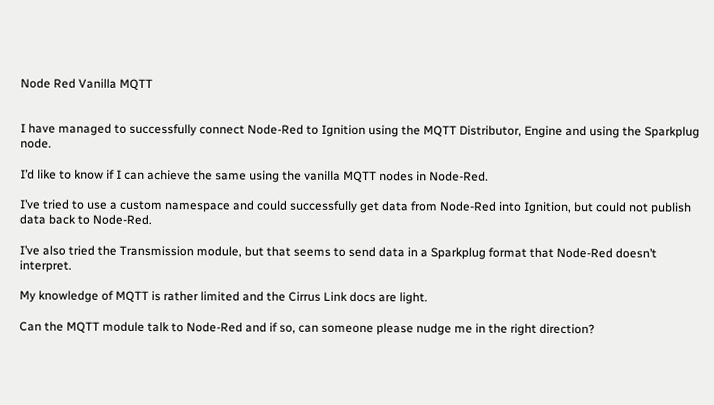Node Red Vanilla MQTT


I have managed to successfully connect Node-Red to Ignition using the MQTT Distributor, Engine and using the Sparkplug node.

I’d like to know if I can achieve the same using the vanilla MQTT nodes in Node-Red.

I’ve tried to use a custom namespace and could successfully get data from Node-Red into Ignition, but could not publish data back to Node-Red.

I’ve also tried the Transmission module, but that seems to send data in a Sparkplug format that Node-Red doesn’t interpret.

My knowledge of MQTT is rather limited and the Cirrus Link docs are light.

Can the MQTT module talk to Node-Red and if so, can someone please nudge me in the right direction?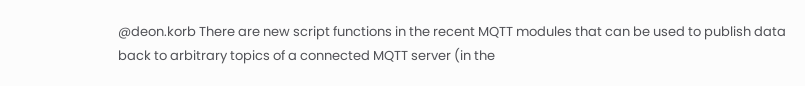@deon.korb There are new script functions in the recent MQTT modules that can be used to publish data back to arbitrary topics of a connected MQTT server (in the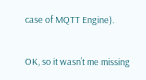case of MQTT Engine).

OK, so it wasn’t me missing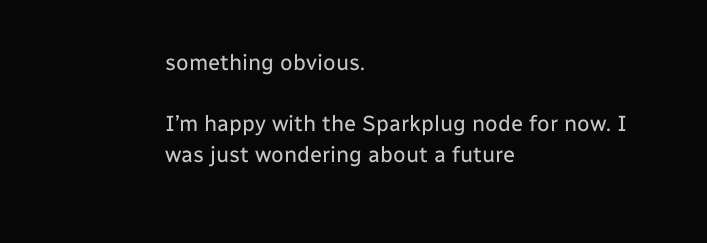something obvious.

I’m happy with the Sparkplug node for now. I was just wondering about a future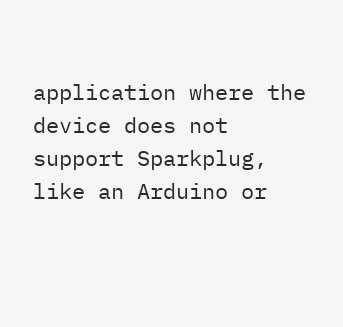application where the device does not support Sparkplug, like an Arduino or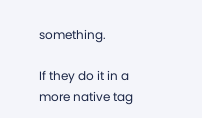something.

If they do it in a more native tag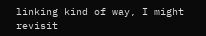linking kind of way, I might revisit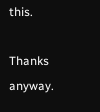this.

Thanks anyway.